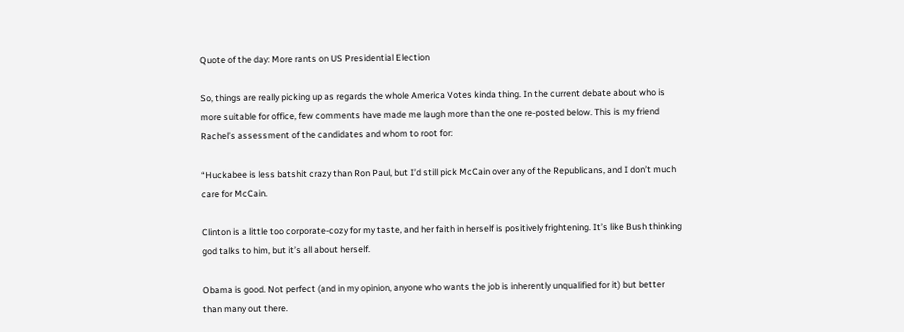Quote of the day: More rants on US Presidential Election

So, things are really picking up as regards the whole America Votes kinda thing. In the current debate about who is more suitable for office, few comments have made me laugh more than the one re-posted below. This is my friend Rachel’s assessment of the candidates and whom to root for:

“Huckabee is less batshit crazy than Ron Paul, but I’d still pick McCain over any of the Republicans, and I don’t much care for McCain.

Clinton is a little too corporate-cozy for my taste, and her faith in herself is positively frightening. It’s like Bush thinking god talks to him, but it’s all about herself.

Obama is good. Not perfect (and in my opinion, anyone who wants the job is inherently unqualified for it) but better than many out there.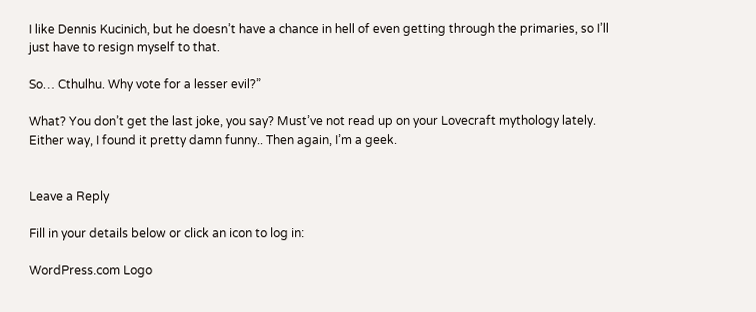I like Dennis Kucinich, but he doesn’t have a chance in hell of even getting through the primaries, so I’ll just have to resign myself to that.

So… Cthulhu. Why vote for a lesser evil?”

What? You don’t get the last joke, you say? Must’ve not read up on your Lovecraft mythology lately. Either way, I found it pretty damn funny.. Then again, I’m a geek.


Leave a Reply

Fill in your details below or click an icon to log in:

WordPress.com Logo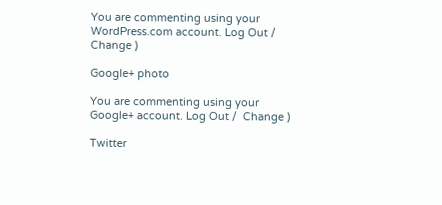You are commenting using your WordPress.com account. Log Out /  Change )

Google+ photo

You are commenting using your Google+ account. Log Out /  Change )

Twitter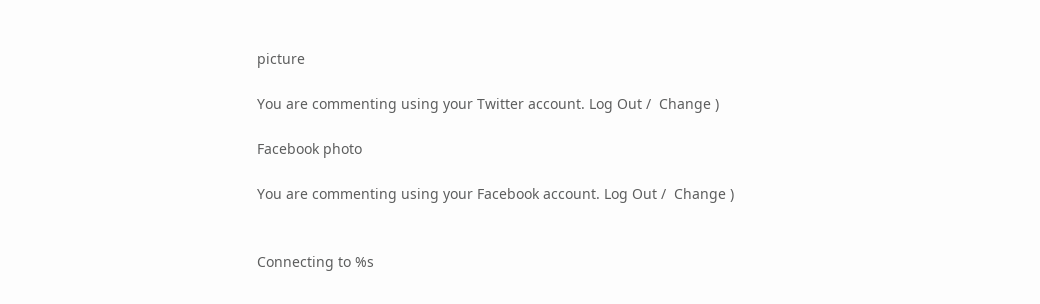picture

You are commenting using your Twitter account. Log Out /  Change )

Facebook photo

You are commenting using your Facebook account. Log Out /  Change )


Connecting to %s